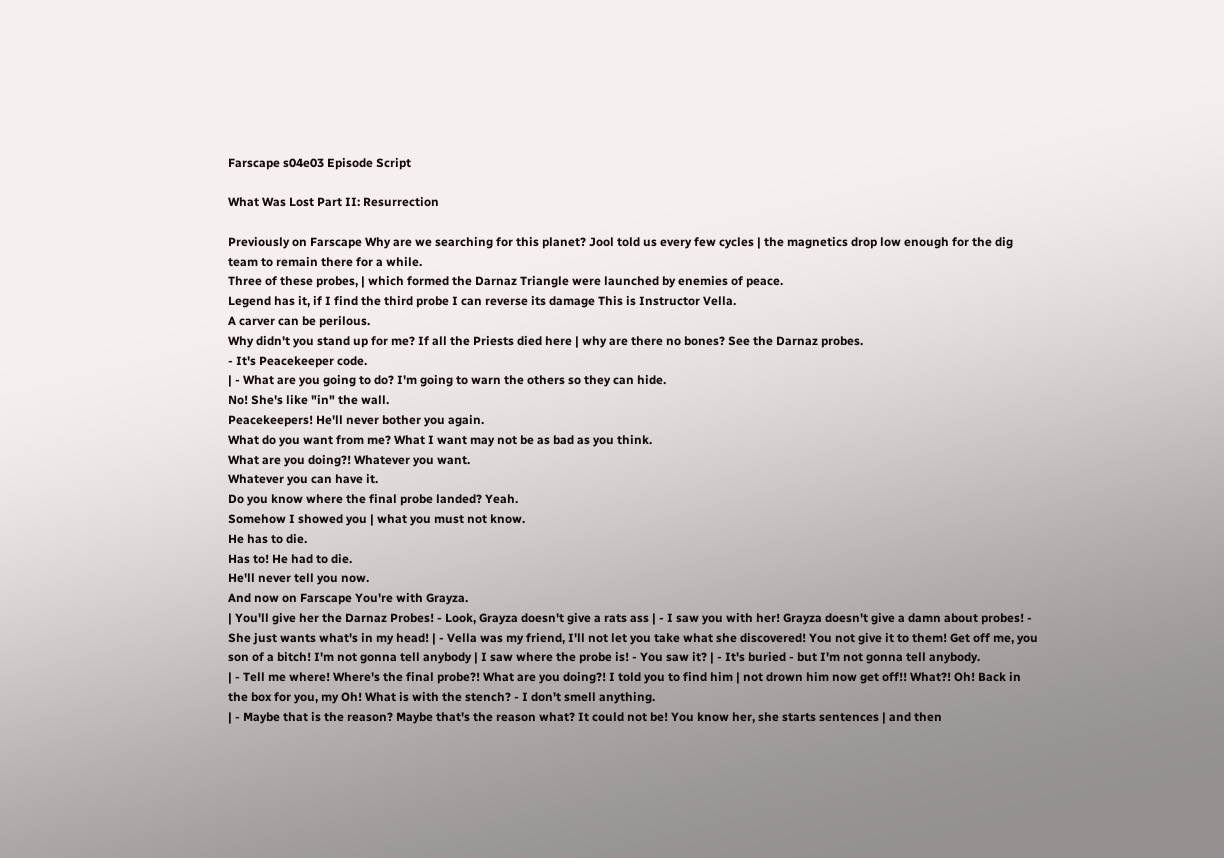Farscape s04e03 Episode Script

What Was Lost Part II: Resurrection

Previously on Farscape Why are we searching for this planet? Jool told us every few cycles | the magnetics drop low enough for the dig team to remain there for a while.
Three of these probes, | which formed the Darnaz Triangle were launched by enemies of peace.
Legend has it, if I find the third probe I can reverse its damage This is Instructor Vella.
A carver can be perilous.
Why didn't you stand up for me? If all the Priests died here | why are there no bones? See the Darnaz probes.
- It's Peacekeeper code.
| - What are you going to do? I'm going to warn the others so they can hide.
No! She's like "in" the wall.
Peacekeepers! He'll never bother you again.
What do you want from me? What I want may not be as bad as you think.
What are you doing?! Whatever you want.
Whatever you can have it.
Do you know where the final probe landed? Yeah.
Somehow I showed you | what you must not know.
He has to die.
Has to! He had to die.
He'll never tell you now.
And now on Farscape You're with Grayza.
| You'll give her the Darnaz Probes! - Look, Grayza doesn't give a rats ass | - I saw you with her! Grayza doesn't give a damn about probes! - She just wants what's in my head! | - Vella was my friend, I'll not let you take what she discovered! You not give it to them! Get off me, you son of a bitch! I'm not gonna tell anybody | I saw where the probe is! - You saw it? | - It's buried - but I'm not gonna tell anybody.
| - Tell me where! Where's the final probe?! What are you doing?! I told you to find him | not drown him now get off!! What?! Oh! Back in the box for you, my Oh! What is with the stench? - I don't smell anything.
| - Maybe that is the reason? Maybe that's the reason what? It could not be! You know her, she starts sentences | and then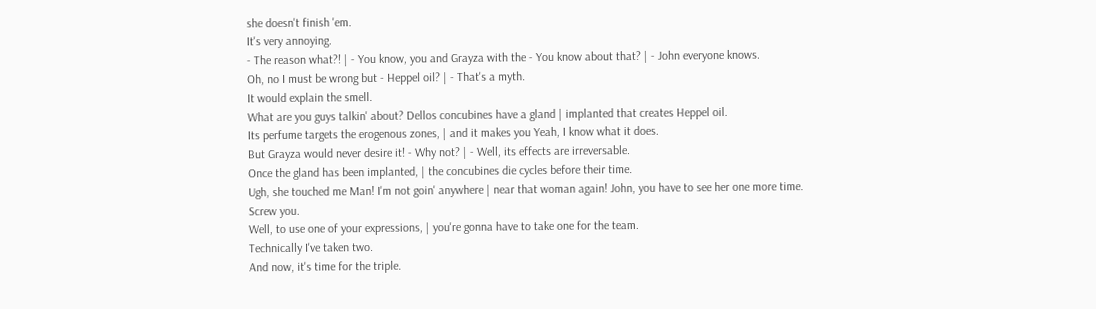she doesn't finish 'em.
It's very annoying.
- The reason what?! | - You know, you and Grayza with the - You know about that? | - John everyone knows.
Oh, no I must be wrong but - Heppel oil? | - That's a myth.
It would explain the smell.
What are you guys talkin' about? Dellos concubines have a gland | implanted that creates Heppel oil.
Its perfume targets the erogenous zones, | and it makes you Yeah, I know what it does.
But Grayza would never desire it! - Why not? | - Well, its effects are irreversable.
Once the gland has been implanted, | the concubines die cycles before their time.
Ugh, she touched me Man! I'm not goin' anywhere | near that woman again! John, you have to see her one more time.
Screw you.
Well, to use one of your expressions, | you're gonna have to take one for the team.
Technically I've taken two.
And now, it's time for the triple.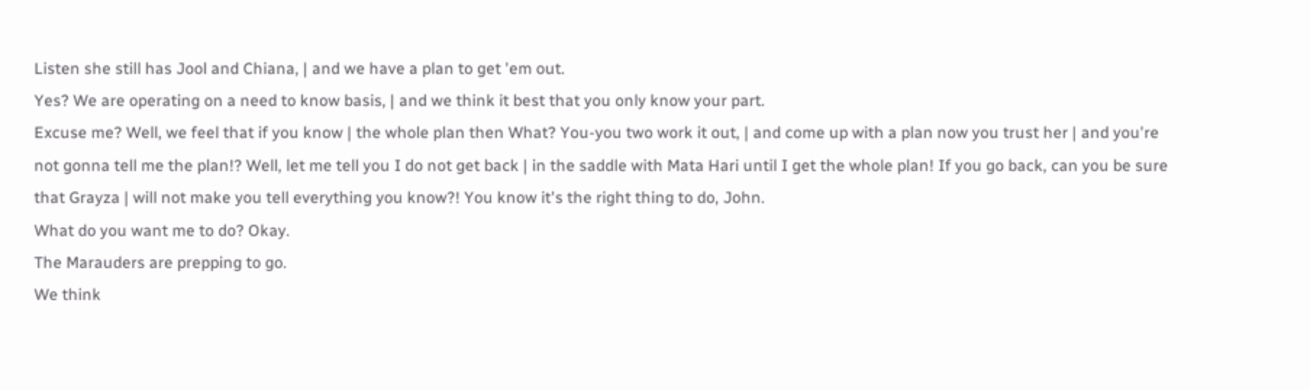Listen she still has Jool and Chiana, | and we have a plan to get 'em out.
Yes? We are operating on a need to know basis, | and we think it best that you only know your part.
Excuse me? Well, we feel that if you know | the whole plan then What? You-you two work it out, | and come up with a plan now you trust her | and you're not gonna tell me the plan!? Well, let me tell you I do not get back | in the saddle with Mata Hari until I get the whole plan! If you go back, can you be sure that Grayza | will not make you tell everything you know?! You know it's the right thing to do, John.
What do you want me to do? Okay.
The Marauders are prepping to go.
We think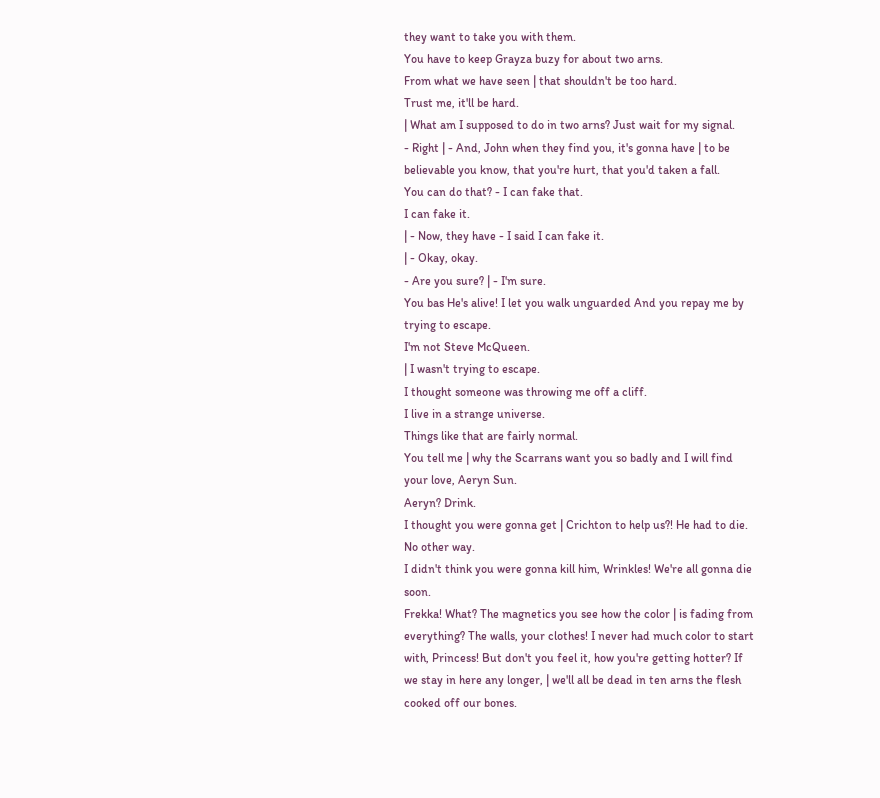they want to take you with them.
You have to keep Grayza buzy for about two arns.
From what we have seen | that shouldn't be too hard.
Trust me, it'll be hard.
| What am I supposed to do in two arns? Just wait for my signal.
- Right | - And, John when they find you, it's gonna have | to be believable you know, that you're hurt, that you'd taken a fall.
You can do that? - I can fake that.
I can fake it.
| - Now, they have - I said I can fake it.
| - Okay, okay.
- Are you sure? | - I'm sure.
You bas He's alive! I let you walk unguarded And you repay me by trying to escape.
I'm not Steve McQueen.
| I wasn't trying to escape.
I thought someone was throwing me off a cliff.
I live in a strange universe.
Things like that are fairly normal.
You tell me | why the Scarrans want you so badly and I will find your love, Aeryn Sun.
Aeryn? Drink.
I thought you were gonna get | Crichton to help us?! He had to die.
No other way.
I didn't think you were gonna kill him, Wrinkles! We're all gonna die soon.
Frekka! What? The magnetics you see how the color | is fading from everything? The walls, your clothes! I never had much color to start with, Princess! But don't you feel it, how you're getting hotter? If we stay in here any longer, | we'll all be dead in ten arns the flesh cooked off our bones.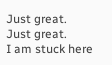Just great.
Just great.
I am stuck here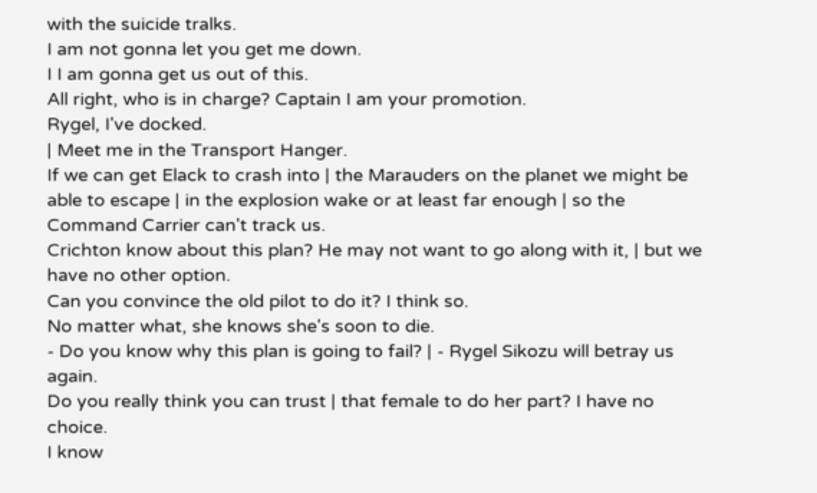with the suicide tralks.
I am not gonna let you get me down.
I I am gonna get us out of this.
All right, who is in charge? Captain I am your promotion.
Rygel, I've docked.
| Meet me in the Transport Hanger.
If we can get Elack to crash into | the Marauders on the planet we might be able to escape | in the explosion wake or at least far enough | so the Command Carrier can't track us.
Crichton know about this plan? He may not want to go along with it, | but we have no other option.
Can you convince the old pilot to do it? I think so.
No matter what, she knows she's soon to die.
- Do you know why this plan is going to fail? | - Rygel Sikozu will betray us again.
Do you really think you can trust | that female to do her part? I have no choice.
I know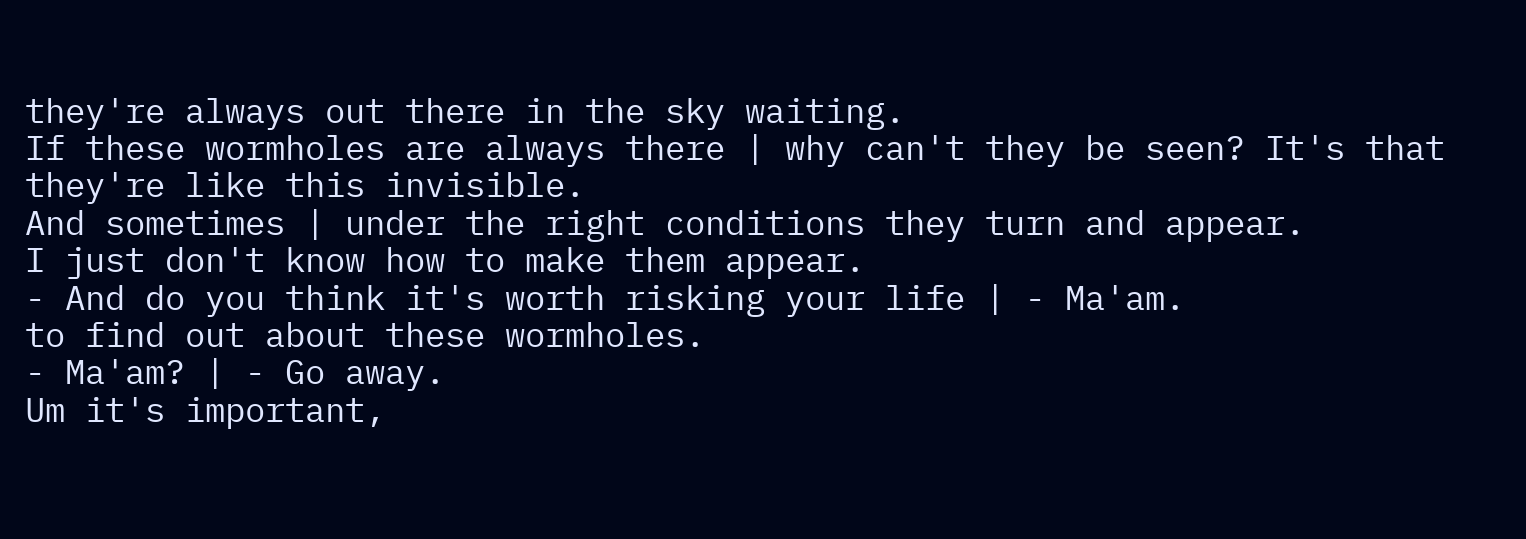they're always out there in the sky waiting.
If these wormholes are always there | why can't they be seen? It's that they're like this invisible.
And sometimes | under the right conditions they turn and appear.
I just don't know how to make them appear.
- And do you think it's worth risking your life | - Ma'am.
to find out about these wormholes.
- Ma'am? | - Go away.
Um it's important,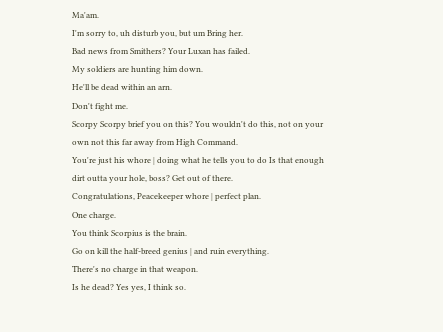Ma'am.
I'm sorry to, uh disturb you, but um Bring her.
Bad news from Smithers? Your Luxan has failed.
My soldiers are hunting him down.
He'll be dead within an arn.
Don't fight me.
Scorpy Scorpy brief you on this? You wouldn't do this, not on your own not this far away from High Command.
You're just his whore | doing what he tells you to do Is that enough dirt outta your hole, boss? Get out of there.
Congratulations, Peacekeeper whore | perfect plan.
One charge.
You think Scorpius is the brain.
Go on kill the half-breed genius | and ruin everything.
There's no charge in that weapon.
Is he dead? Yes yes, I think so.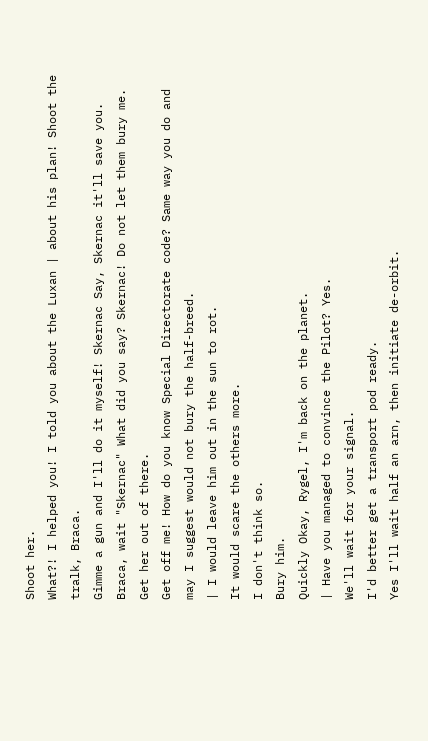Shoot her.
What?! I helped you! I told you about the Luxan | about his plan! Shoot the tralk, Braca.
Gimme a gun and I'll do it myself! Skernac Say, Skernac it'll save you.
Braca, wait "Skernac" What did you say? Skernac! Do not let them bury me.
Get her out of there.
Get off me! How do you know Special Directorate code? Same way you do and may I suggest would not bury the half-breed.
| I would leave him out in the sun to rot.
It would scare the others more.
I don't think so.
Bury him.
Quickly Okay, Rygel, I'm back on the planet.
| Have you managed to convince the Pilot? Yes.
We'll wait for your signal.
I'd better get a transport pod ready.
Yes I'll wait half an arn, then initiate de-orbit.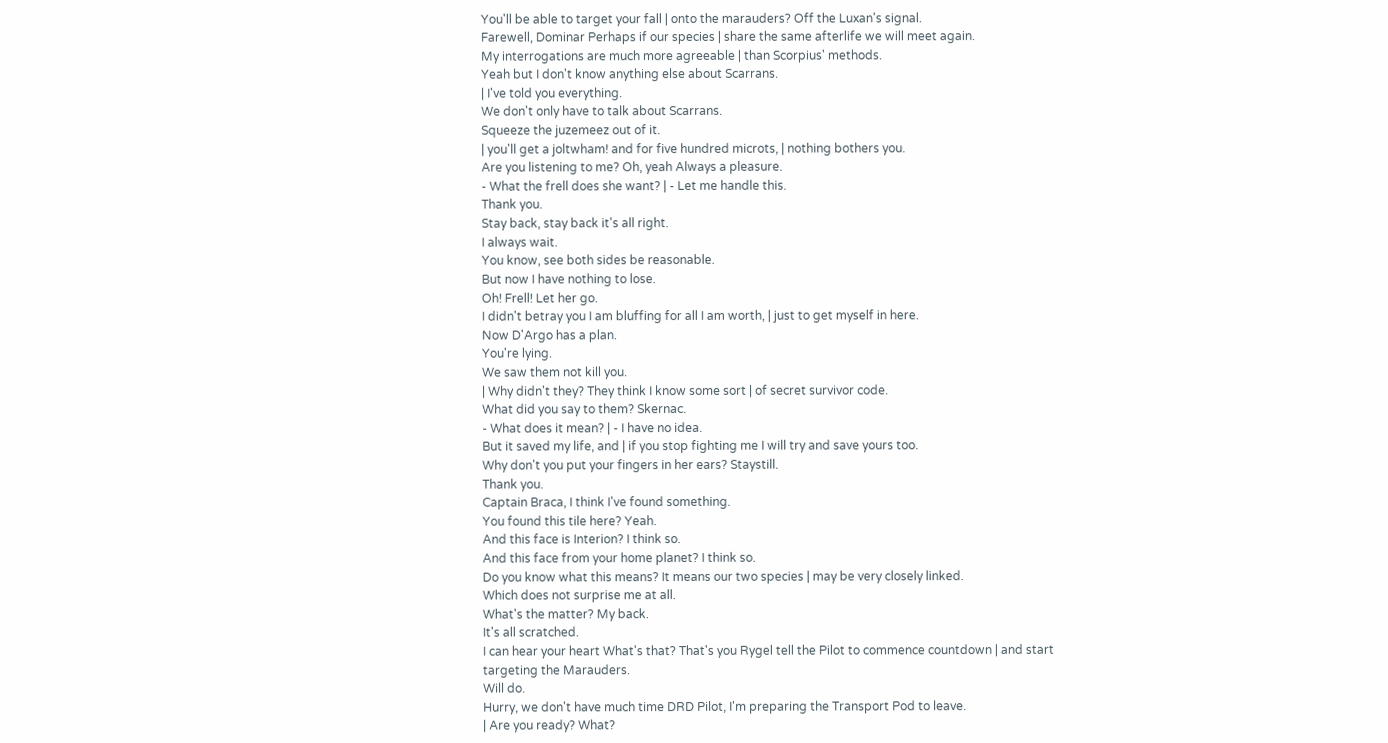You'll be able to target your fall | onto the marauders? Off the Luxan's signal.
Farewell, Dominar Perhaps if our species | share the same afterlife we will meet again.
My interrogations are much more agreeable | than Scorpius' methods.
Yeah but I don't know anything else about Scarrans.
| I've told you everything.
We don't only have to talk about Scarrans.
Squeeze the juzemeez out of it.
| you'll get a joltwham! and for five hundred microts, | nothing bothers you.
Are you listening to me? Oh, yeah Always a pleasure.
- What the frell does she want? | - Let me handle this.
Thank you.
Stay back, stay back it's all right.
I always wait.
You know, see both sides be reasonable.
But now I have nothing to lose.
Oh! Frell! Let her go.
I didn't betray you I am bluffing for all I am worth, | just to get myself in here.
Now D'Argo has a plan.
You're lying.
We saw them not kill you.
| Why didn't they? They think I know some sort | of secret survivor code.
What did you say to them? Skernac.
- What does it mean? | - I have no idea.
But it saved my life, and | if you stop fighting me I will try and save yours too.
Why don't you put your fingers in her ears? Staystill.
Thank you.
Captain Braca, I think I've found something.
You found this tile here? Yeah.
And this face is Interion? I think so.
And this face from your home planet? I think so.
Do you know what this means? It means our two species | may be very closely linked.
Which does not surprise me at all.
What's the matter? My back.
It's all scratched.
I can hear your heart What's that? That's you Rygel tell the Pilot to commence countdown | and start targeting the Marauders.
Will do.
Hurry, we don't have much time DRD Pilot, I'm preparing the Transport Pod to leave.
| Are you ready? What?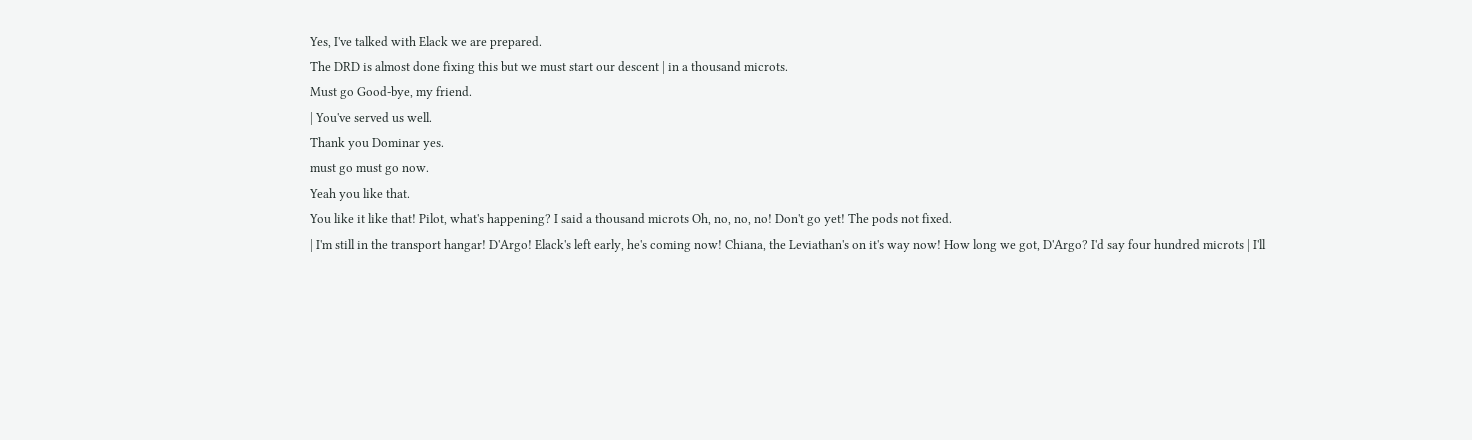Yes, I've talked with Elack we are prepared.
The DRD is almost done fixing this but we must start our descent | in a thousand microts.
Must go Good-bye, my friend.
| You've served us well.
Thank you Dominar yes.
must go must go now.
Yeah you like that.
You like it like that! Pilot, what's happening? I said a thousand microts Oh, no, no, no! Don't go yet! The pods not fixed.
| I'm still in the transport hangar! D'Argo! Elack's left early, he's coming now! Chiana, the Leviathan's on it's way now! How long we got, D'Argo? I'd say four hundred microts | I'll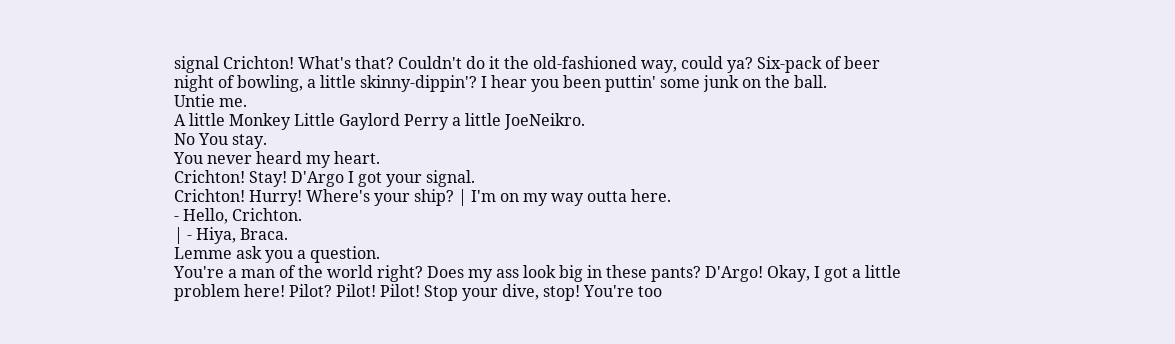signal Crichton! What's that? Couldn't do it the old-fashioned way, could ya? Six-pack of beer night of bowling, a little skinny-dippin'? I hear you been puttin' some junk on the ball.
Untie me.
A little Monkey Little Gaylord Perry a little JoeNeikro.
No You stay.
You never heard my heart.
Crichton! Stay! D'Argo I got your signal.
Crichton! Hurry! Where's your ship? | I'm on my way outta here.
- Hello, Crichton.
| - Hiya, Braca.
Lemme ask you a question.
You're a man of the world right? Does my ass look big in these pants? D'Argo! Okay, I got a little problem here! Pilot? Pilot! Pilot! Stop your dive, stop! You're too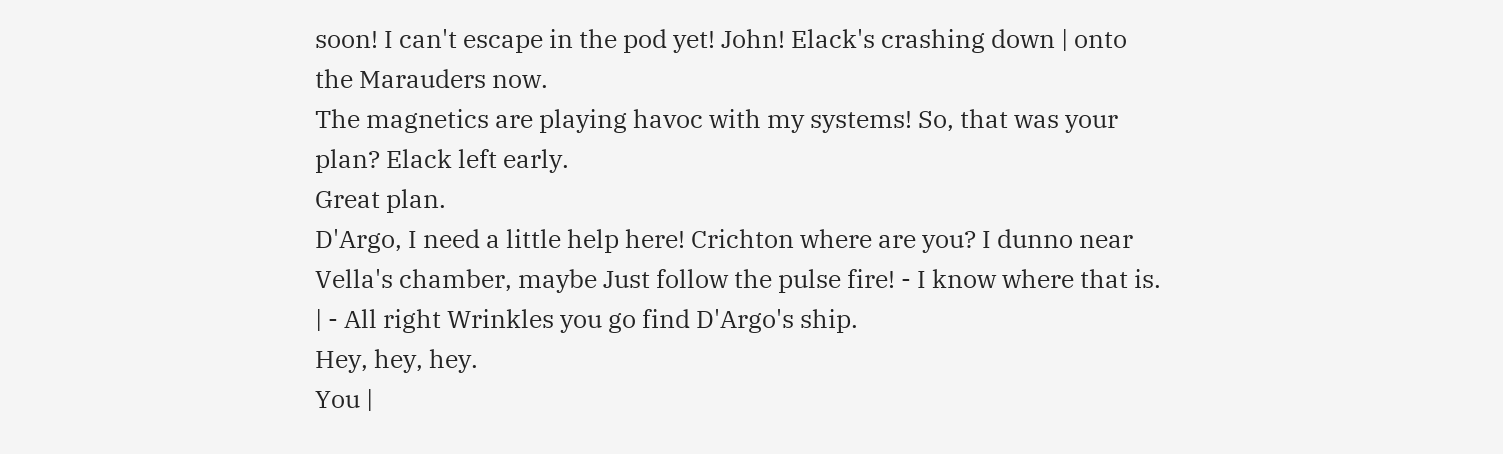soon! I can't escape in the pod yet! John! Elack's crashing down | onto the Marauders now.
The magnetics are playing havoc with my systems! So, that was your plan? Elack left early.
Great plan.
D'Argo, I need a little help here! Crichton where are you? I dunno near Vella's chamber, maybe Just follow the pulse fire! - I know where that is.
| - All right Wrinkles you go find D'Argo's ship.
Hey, hey, hey.
You |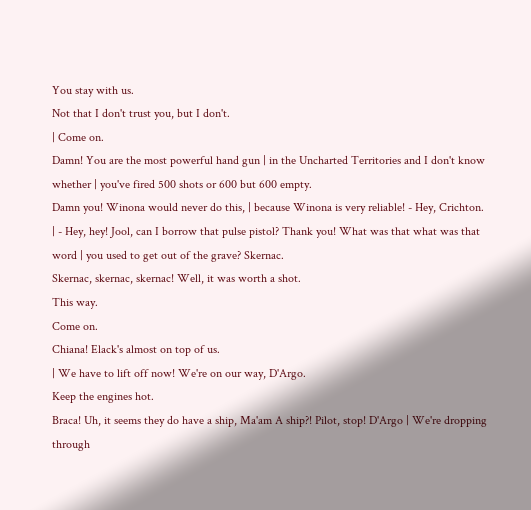You stay with us.
Not that I don't trust you, but I don't.
| Come on.
Damn! You are the most powerful hand gun | in the Uncharted Territories and I don't know whether | you've fired 500 shots or 600 but 600 empty.
Damn you! Winona would never do this, | because Winona is very reliable! - Hey, Crichton.
| - Hey, hey! Jool, can I borrow that pulse pistol? Thank you! What was that what was that word | you used to get out of the grave? Skernac.
Skernac, skernac, skernac! Well, it was worth a shot.
This way.
Come on.
Chiana! Elack's almost on top of us.
| We have to lift off now! We're on our way, D'Argo.
Keep the engines hot.
Braca! Uh, it seems they do have a ship, Ma'am A ship?! Pilot, stop! D'Argo | We're dropping through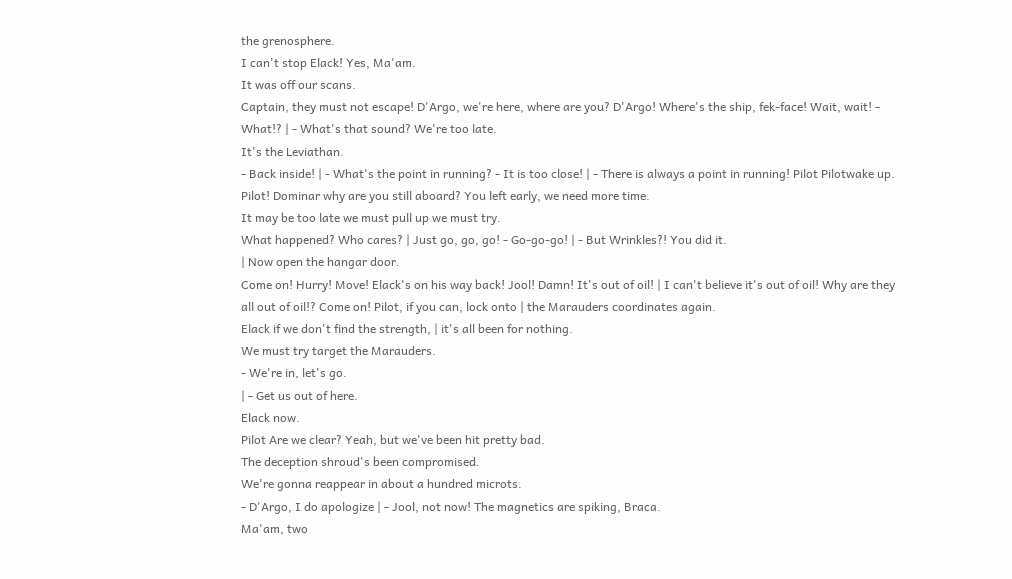the grenosphere.
I can't stop Elack! Yes, Ma'am.
It was off our scans.
Captain, they must not escape! D'Argo, we're here, where are you? D'Argo! Where's the ship, fek-face! Wait, wait! - What!? | - What's that sound? We're too late.
It's the Leviathan.
- Back inside! | - What's the point in running? - It is too close! | - There is always a point in running! Pilot Pilotwake up.
Pilot! Dominar why are you still aboard? You left early, we need more time.
It may be too late we must pull up we must try.
What happened? Who cares? | Just go, go, go! - Go-go-go! | - But Wrinkles?! You did it.
| Now open the hangar door.
Come on! Hurry! Move! Elack's on his way back! Jool! Damn! It's out of oil! | I can't believe it's out of oil! Why are they all out of oil!? Come on! Pilot, if you can, lock onto | the Marauders coordinates again.
Elack if we don't find the strength, | it's all been for nothing.
We must try target the Marauders.
- We're in, let's go.
| - Get us out of here.
Elack now.
Pilot Are we clear? Yeah, but we've been hit pretty bad.
The deception shroud's been compromised.
We're gonna reappear in about a hundred microts.
- D'Argo, I do apologize | - Jool, not now! The magnetics are spiking, Braca.
Ma'am, two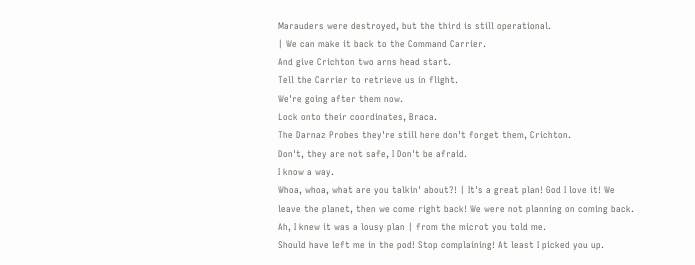Marauders were destroyed, but the third is still operational.
| We can make it back to the Command Carrier.
And give Crichton two arns head start.
Tell the Carrier to retrieve us in flight.
We're going after them now.
Lock onto their coordinates, Braca.
The Darnaz Probes they're still here don't forget them, Crichton.
Don't, they are not safe, I Don't be afraid.
I know a way.
Whoa, whoa, what are you talkin' about?! | It's a great plan! God I love it! We leave the planet, then we come right back! We were not planning on coming back.
Ah, I knew it was a lousy plan | from the microt you told me.
Should have left me in the pod! Stop complaining! At least I picked you up.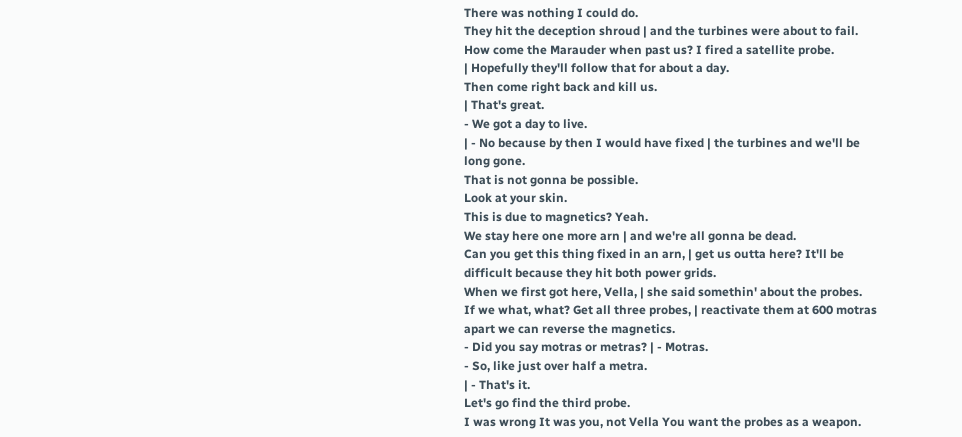There was nothing I could do.
They hit the deception shroud | and the turbines were about to fail.
How come the Marauder when past us? I fired a satellite probe.
| Hopefully they'll follow that for about a day.
Then come right back and kill us.
| That's great.
- We got a day to live.
| - No because by then I would have fixed | the turbines and we'll be long gone.
That is not gonna be possible.
Look at your skin.
This is due to magnetics? Yeah.
We stay here one more arn | and we're all gonna be dead.
Can you get this thing fixed in an arn, | get us outta here? It'll be difficult because they hit both power grids.
When we first got here, Vella, | she said somethin' about the probes.
If we what, what? Get all three probes, | reactivate them at 600 motras apart we can reverse the magnetics.
- Did you say motras or metras? | - Motras.
- So, like just over half a metra.
| - That's it.
Let's go find the third probe.
I was wrong It was you, not Vella You want the probes as a weapon.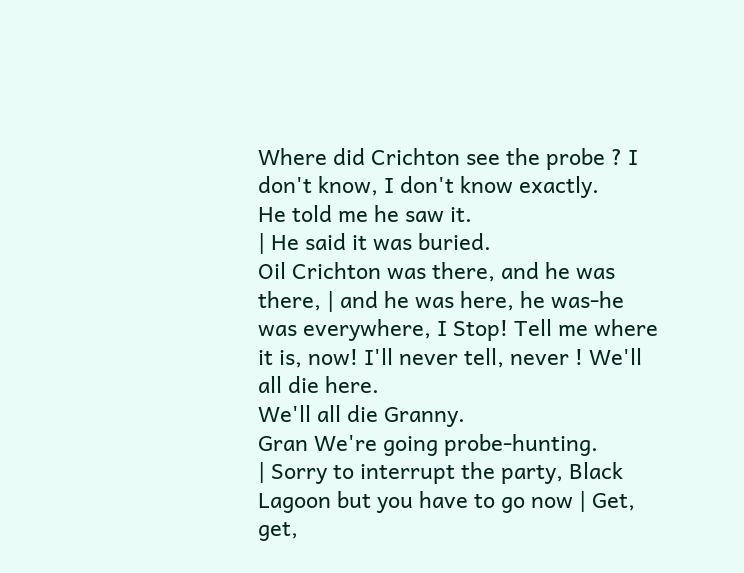Where did Crichton see the probe ? I don't know, I don't know exactly.
He told me he saw it.
| He said it was buried.
Oil Crichton was there, and he was there, | and he was here, he was-he was everywhere, I Stop! Tell me where it is, now! I'll never tell, never ! We'll all die here.
We'll all die Granny.
Gran We're going probe-hunting.
| Sorry to interrupt the party, Black Lagoon but you have to go now | Get, get,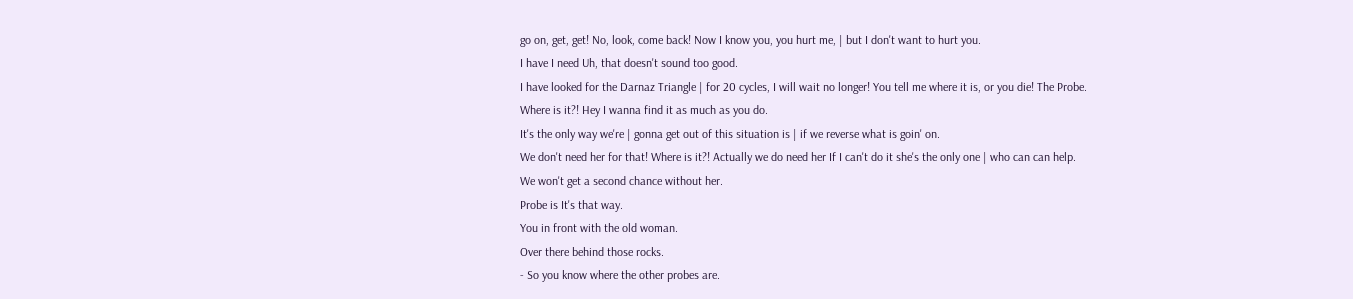go on, get, get! No, look, come back! Now I know you, you hurt me, | but I don't want to hurt you.
I have I need Uh, that doesn't sound too good.
I have looked for the Darnaz Triangle | for 20 cycles, I will wait no longer! You tell me where it is, or you die! The Probe.
Where is it?! Hey I wanna find it as much as you do.
It's the only way we're | gonna get out of this situation is | if we reverse what is goin' on.
We don't need her for that! Where is it?! Actually we do need her If I can't do it she's the only one | who can can help.
We won't get a second chance without her.
Probe is It's that way.
You in front with the old woman.
Over there behind those rocks.
- So you know where the other probes are.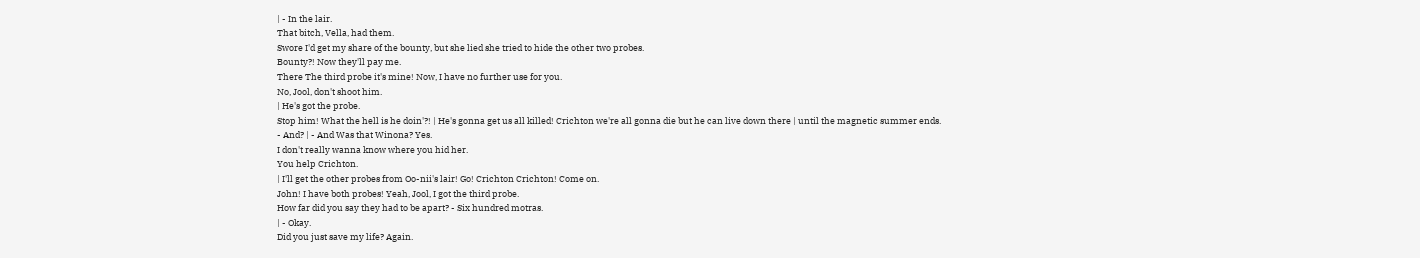| - In the lair.
That bitch, Vella, had them.
Swore I'd get my share of the bounty, but she lied she tried to hide the other two probes.
Bounty?! Now they'll pay me.
There The third probe it's mine! Now, I have no further use for you.
No, Jool, don't shoot him.
| He's got the probe.
Stop him! What the hell is he doin'?! | He's gonna get us all killed! Crichton we're all gonna die but he can live down there | until the magnetic summer ends.
- And? | - And Was that Winona? Yes.
I don't really wanna know where you hid her.
You help Crichton.
| I'll get the other probes from Oo-nii's lair! Go! Crichton Crichton! Come on.
John! I have both probes! Yeah, Jool, I got the third probe.
How far did you say they had to be apart? - Six hundred motras.
| - Okay.
Did you just save my life? Again.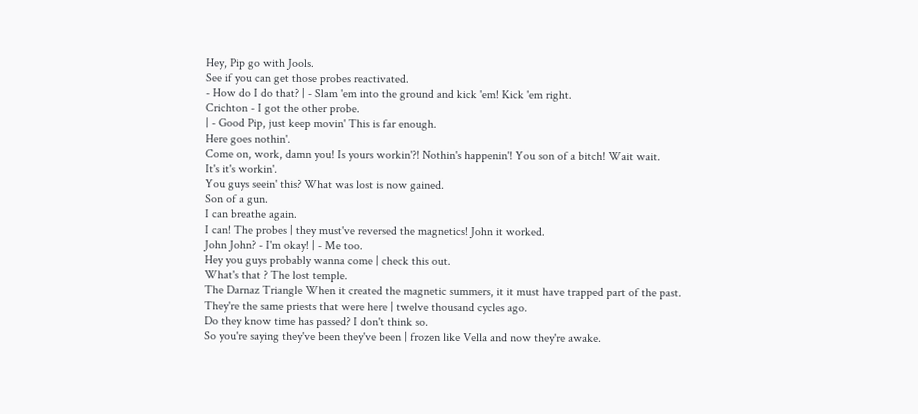Hey, Pip go with Jools.
See if you can get those probes reactivated.
- How do I do that? | - Slam 'em into the ground and kick 'em! Kick 'em right.
Crichton - I got the other probe.
| - Good Pip, just keep movin' This is far enough.
Here goes nothin'.
Come on, work, damn you! Is yours workin'?! Nothin's happenin'! You son of a bitch! Wait wait.
It's it's workin'.
You guys seein' this? What was lost is now gained.
Son of a gun.
I can breathe again.
I can! The probes | they must've reversed the magnetics! John it worked.
John John? - I'm okay! | - Me too.
Hey you guys probably wanna come | check this out.
What's that ? The lost temple.
The Darnaz Triangle When it created the magnetic summers, it it must have trapped part of the past.
They're the same priests that were here | twelve thousand cycles ago.
Do they know time has passed? I don't think so.
So you're saying they've been they've been | frozen like Vella and now they're awake.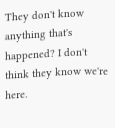They don't know anything that's happened? I don't think they know we're here.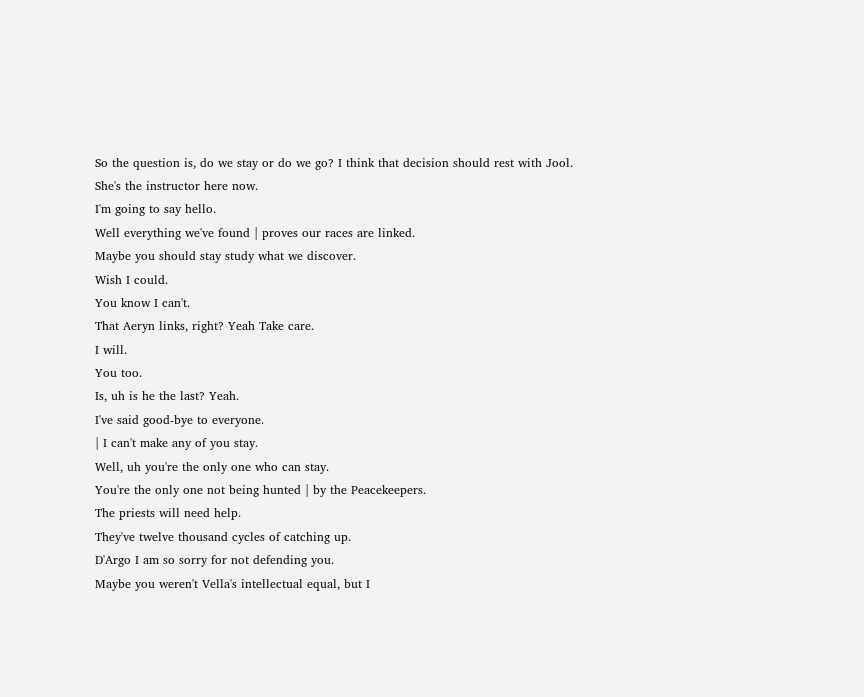So the question is, do we stay or do we go? I think that decision should rest with Jool.
She's the instructor here now.
I'm going to say hello.
Well everything we've found | proves our races are linked.
Maybe you should stay study what we discover.
Wish I could.
You know I can't.
That Aeryn links, right? Yeah Take care.
I will.
You too.
Is, uh is he the last? Yeah.
I've said good-bye to everyone.
| I can't make any of you stay.
Well, uh you're the only one who can stay.
You're the only one not being hunted | by the Peacekeepers.
The priests will need help.
They've twelve thousand cycles of catching up.
D'Argo I am so sorry for not defending you.
Maybe you weren't Vella's intellectual equal, but I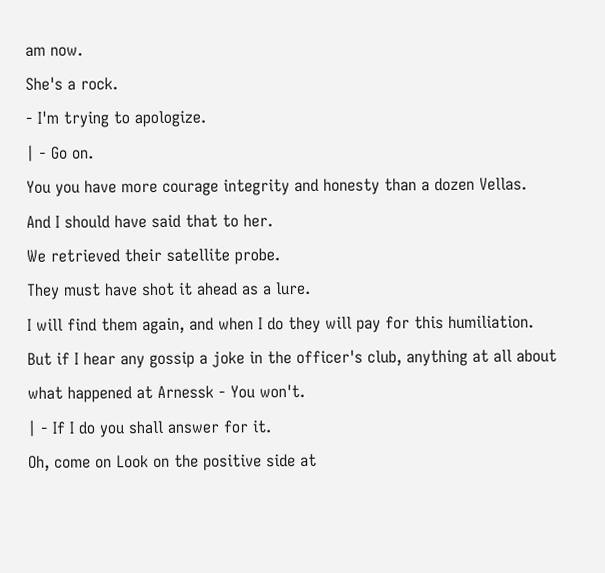am now.
She's a rock.
- I'm trying to apologize.
| - Go on.
You you have more courage integrity and honesty than a dozen Vellas.
And I should have said that to her.
We retrieved their satellite probe.
They must have shot it ahead as a lure.
I will find them again, and when I do they will pay for this humiliation.
But if I hear any gossip a joke in the officer's club, anything at all about what happened at Arnessk - You won't.
| - If I do you shall answer for it.
Oh, come on Look on the positive side at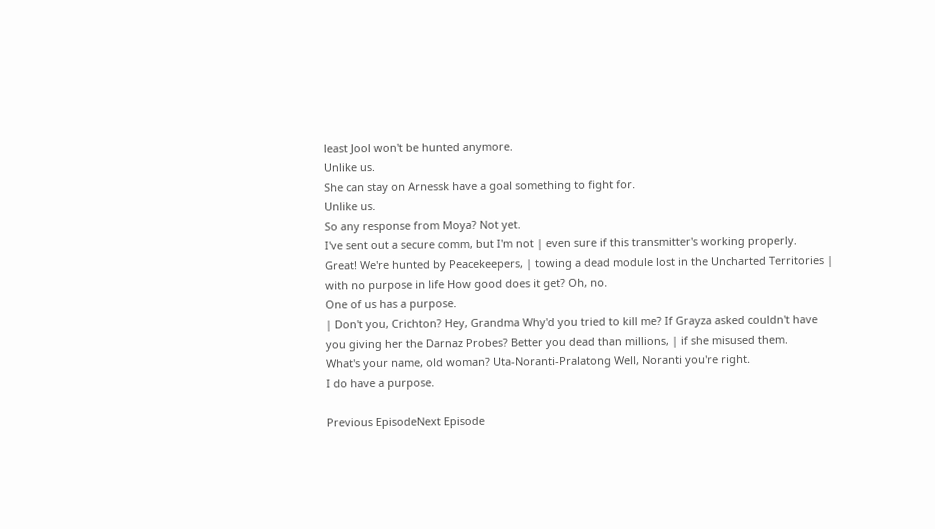least Jool won't be hunted anymore.
Unlike us.
She can stay on Arnessk have a goal something to fight for.
Unlike us.
So any response from Moya? Not yet.
I've sent out a secure comm, but I'm not | even sure if this transmitter's working properly.
Great! We're hunted by Peacekeepers, | towing a dead module lost in the Uncharted Territories | with no purpose in life How good does it get? Oh, no.
One of us has a purpose.
| Don't you, Crichton? Hey, Grandma Why'd you tried to kill me? If Grayza asked couldn't have you giving her the Darnaz Probes? Better you dead than millions, | if she misused them.
What's your name, old woman? Uta-Noranti-Pralatong Well, Noranti you're right.
I do have a purpose.

Previous EpisodeNext Episode